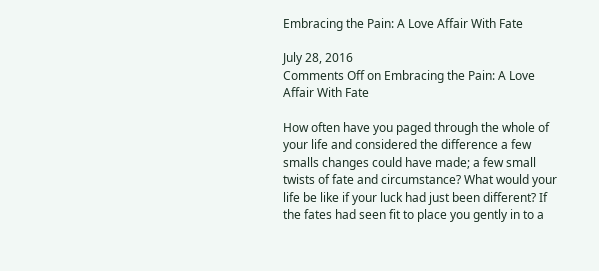Embracing the Pain: A Love Affair With Fate

July 28, 2016
Comments Off on Embracing the Pain: A Love Affair With Fate

How often have you paged through the whole of your life and considered the difference a few smalls changes could have made; a few small twists of fate and circumstance? What would your life be like if your luck had just been different? If the fates had seen fit to place you gently in to a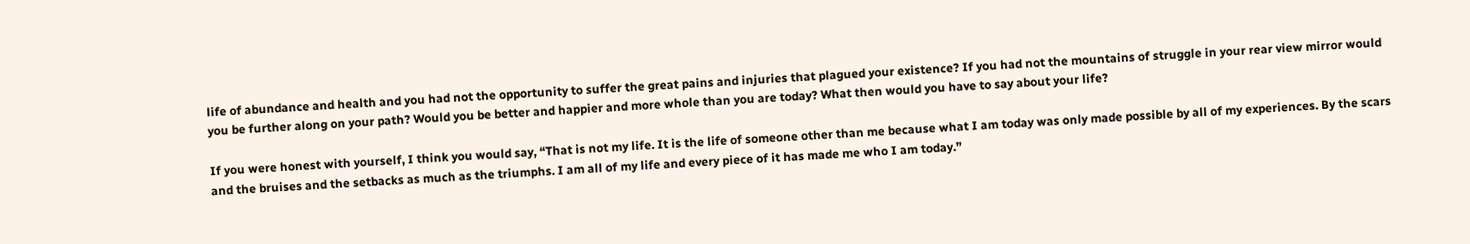life of abundance and health and you had not the opportunity to suffer the great pains and injuries that plagued your existence? If you had not the mountains of struggle in your rear view mirror would you be further along on your path? Would you be better and happier and more whole than you are today? What then would you have to say about your life?

If you were honest with yourself, I think you would say, “That is not my life. It is the life of someone other than me because what I am today was only made possible by all of my experiences. By the scars and the bruises and the setbacks as much as the triumphs. I am all of my life and every piece of it has made me who I am today.”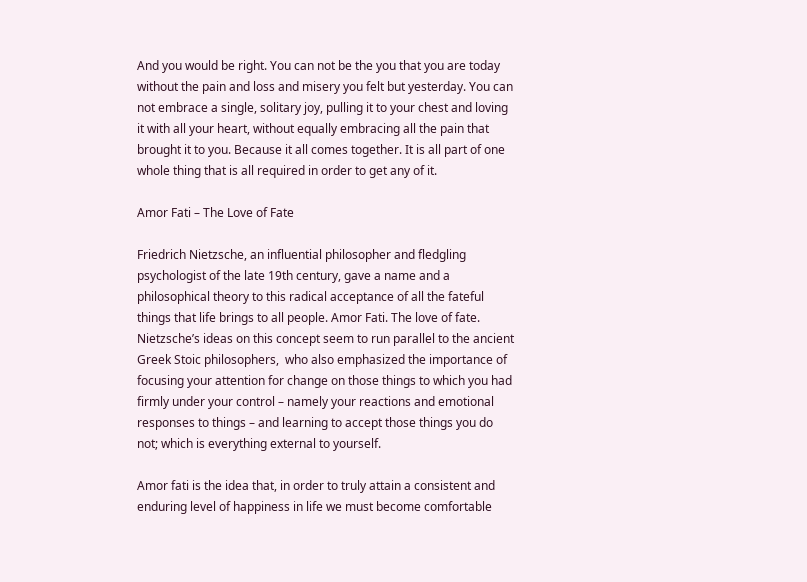And you would be right. You can not be the you that you are today without the pain and loss and misery you felt but yesterday. You can not embrace a single, solitary joy, pulling it to your chest and loving it with all your heart, without equally embracing all the pain that brought it to you. Because it all comes together. It is all part of one whole thing that is all required in order to get any of it.

Amor Fati – The Love of Fate

Friedrich Nietzsche, an influential philosopher and fledgling psychologist of the late 19th century, gave a name and a philosophical theory to this radical acceptance of all the fateful things that life brings to all people. Amor Fati. The love of fate. Nietzsche’s ideas on this concept seem to run parallel to the ancient Greek Stoic philosophers,  who also emphasized the importance of focusing your attention for change on those things to which you had firmly under your control – namely your reactions and emotional responses to things – and learning to accept those things you do not; which is everything external to yourself.

Amor fati is the idea that, in order to truly attain a consistent and enduring level of happiness in life we must become comfortable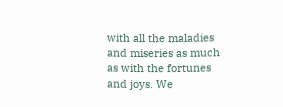with all the maladies and miseries as much as with the fortunes and joys. We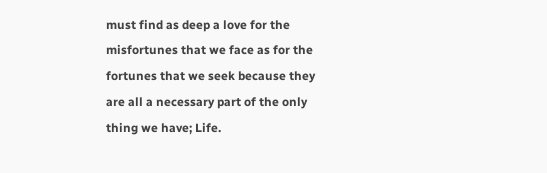must find as deep a love for the misfortunes that we face as for the fortunes that we seek because they are all a necessary part of the only thing we have; Life.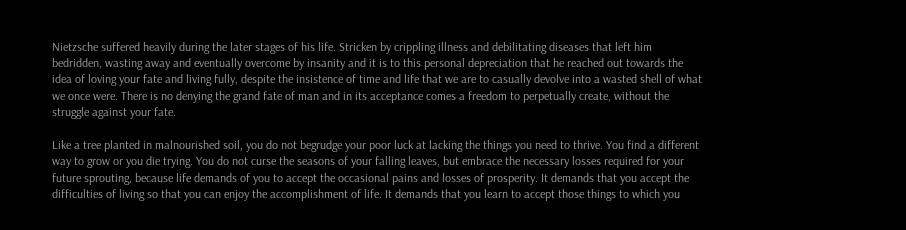Nietzsche suffered heavily during the later stages of his life. Stricken by crippling illness and debilitating diseases that left him bedridden, wasting away and eventually overcome by insanity and it is to this personal depreciation that he reached out towards the idea of loving your fate and living fully, despite the insistence of time and life that we are to casually devolve into a wasted shell of what we once were. There is no denying the grand fate of man and in its acceptance comes a freedom to perpetually create, without the struggle against your fate.

Like a tree planted in malnourished soil, you do not begrudge your poor luck at lacking the things you need to thrive. You find a different way to grow or you die trying. You do not curse the seasons of your falling leaves, but embrace the necessary losses required for your future sprouting, because life demands of you to accept the occasional pains and losses of prosperity. It demands that you accept the difficulties of living so that you can enjoy the accomplishment of life. It demands that you learn to accept those things to which you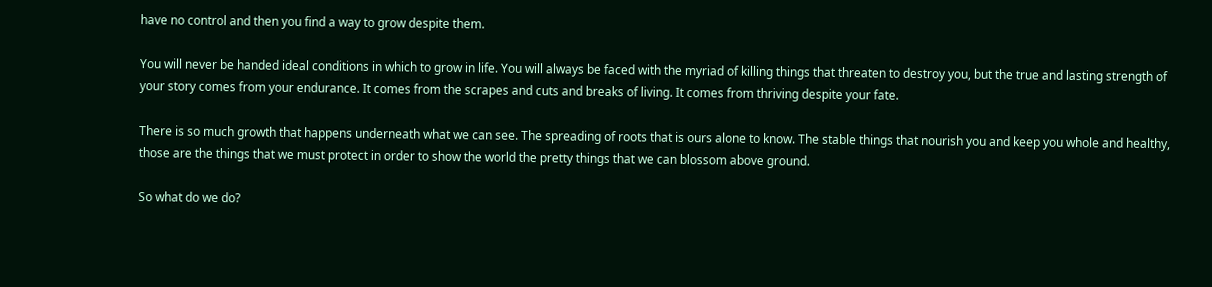have no control and then you find a way to grow despite them.

You will never be handed ideal conditions in which to grow in life. You will always be faced with the myriad of killing things that threaten to destroy you, but the true and lasting strength of your story comes from your endurance. It comes from the scrapes and cuts and breaks of living. It comes from thriving despite your fate.

There is so much growth that happens underneath what we can see. The spreading of roots that is ours alone to know. The stable things that nourish you and keep you whole and healthy, those are the things that we must protect in order to show the world the pretty things that we can blossom above ground.

So what do we do?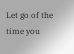Let go of the time you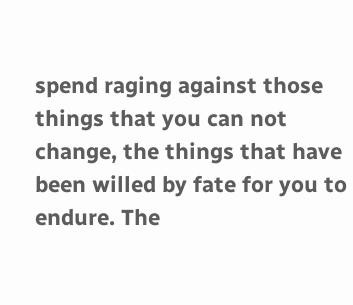spend raging against those things that you can not change, the things that have been willed by fate for you to endure. The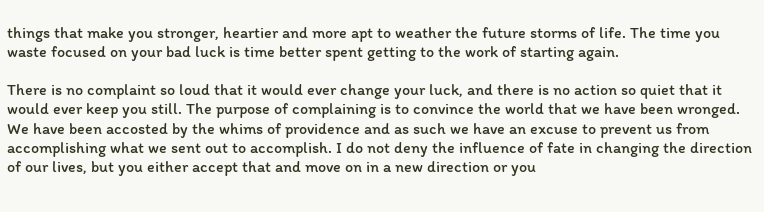things that make you stronger, heartier and more apt to weather the future storms of life. The time you waste focused on your bad luck is time better spent getting to the work of starting again.

There is no complaint so loud that it would ever change your luck, and there is no action so quiet that it would ever keep you still. The purpose of complaining is to convince the world that we have been wronged. We have been accosted by the whims of providence and as such we have an excuse to prevent us from accomplishing what we sent out to accomplish. I do not deny the influence of fate in changing the direction of our lives, but you either accept that and move on in a new direction or you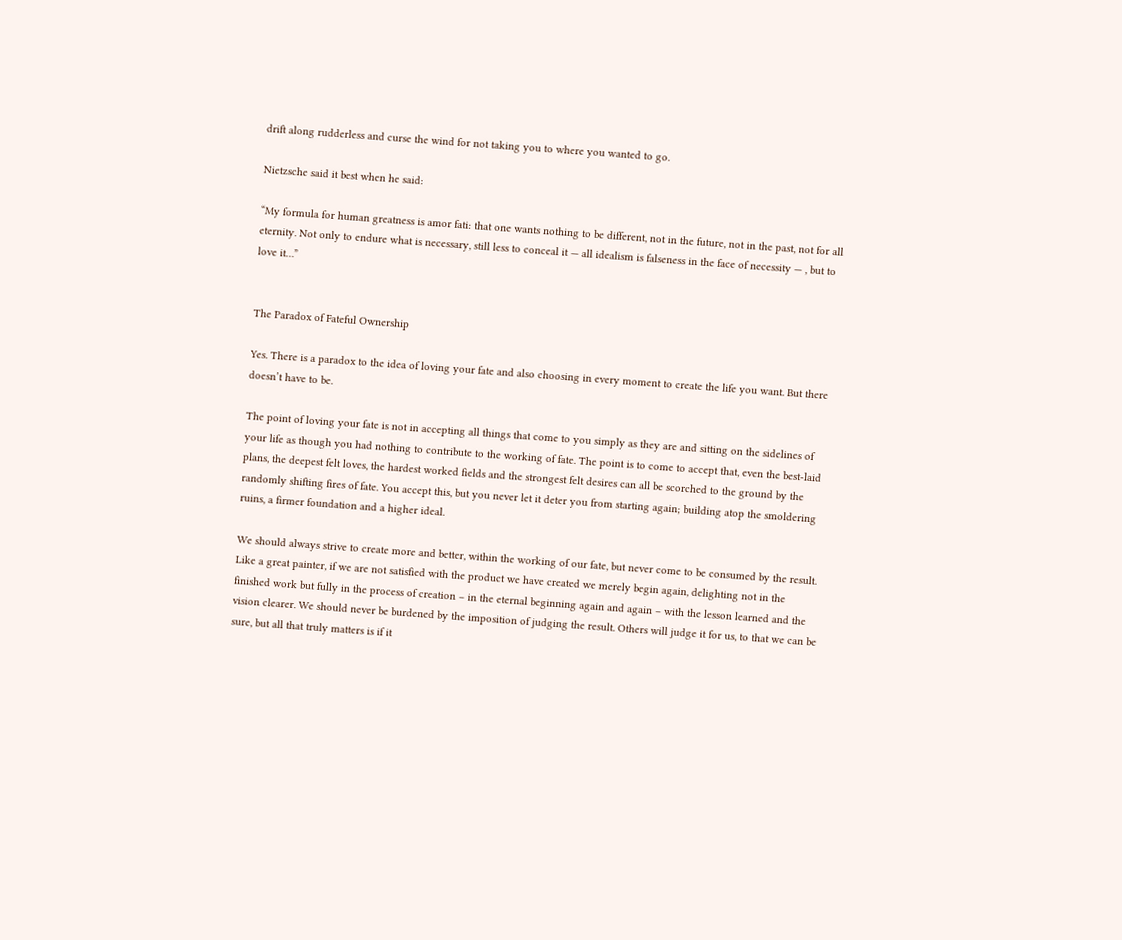drift along rudderless and curse the wind for not taking you to where you wanted to go.

Nietzsche said it best when he said:

“My formula for human greatness is amor fati: that one wants nothing to be different, not in the future, not in the past, not for all eternity. Not only to endure what is necessary, still less to conceal it — all idealism is falseness in the face of necessity — , but to love it…”


The Paradox of Fateful Ownership

Yes. There is a paradox to the idea of loving your fate and also choosing in every moment to create the life you want. But there doesn’t have to be.

The point of loving your fate is not in accepting all things that come to you simply as they are and sitting on the sidelines of your life as though you had nothing to contribute to the working of fate. The point is to come to accept that, even the best-laid plans, the deepest felt loves, the hardest worked fields and the strongest felt desires can all be scorched to the ground by the randomly shifting fires of fate. You accept this, but you never let it deter you from starting again; building atop the smoldering ruins, a firmer foundation and a higher ideal.

We should always strive to create more and better, within the working of our fate, but never come to be consumed by the result. Like a great painter, if we are not satisfied with the product we have created we merely begin again, delighting not in the finished work but fully in the process of creation – in the eternal beginning again and again – with the lesson learned and the vision clearer. We should never be burdened by the imposition of judging the result. Others will judge it for us, to that we can be sure, but all that truly matters is if it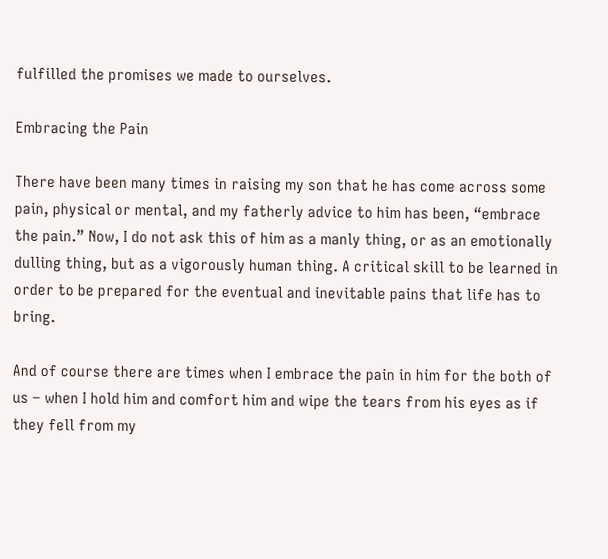fulfilled the promises we made to ourselves.

Embracing the Pain

There have been many times in raising my son that he has come across some pain, physical or mental, and my fatherly advice to him has been, “embrace the pain.” Now, I do not ask this of him as a manly thing, or as an emotionally dulling thing, but as a vigorously human thing. A critical skill to be learned in order to be prepared for the eventual and inevitable pains that life has to bring.

And of course there are times when I embrace the pain in him for the both of us – when I hold him and comfort him and wipe the tears from his eyes as if they fell from my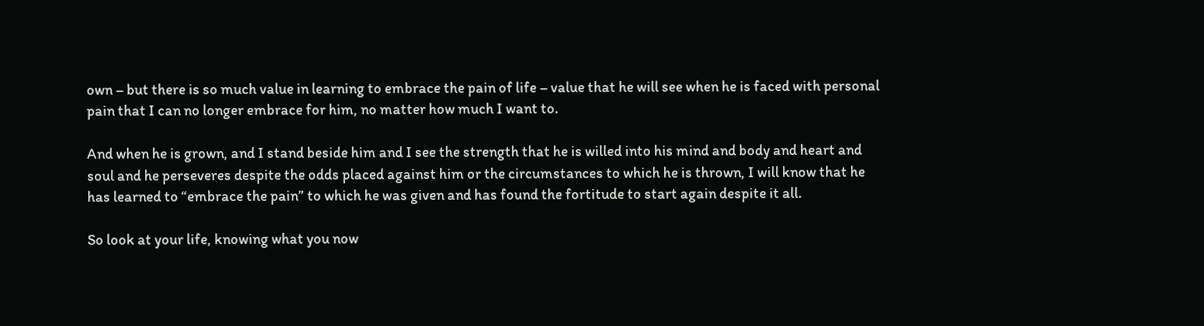own – but there is so much value in learning to embrace the pain of life – value that he will see when he is faced with personal pain that I can no longer embrace for him, no matter how much I want to.

And when he is grown, and I stand beside him and I see the strength that he is willed into his mind and body and heart and soul and he perseveres despite the odds placed against him or the circumstances to which he is thrown, I will know that he has learned to “embrace the pain” to which he was given and has found the fortitude to start again despite it all.

So look at your life, knowing what you now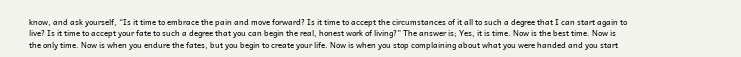know, and ask yourself, “Is it time to embrace the pain and move forward? Is it time to accept the circumstances of it all to such a degree that I can start again to live? Is it time to accept your fate to such a degree that you can begin the real, honest work of living?” The answer is; Yes, it is time. Now is the best time. Now is the only time. Now is when you endure the fates, but you begin to create your life. Now is when you stop complaining about what you were handed and you start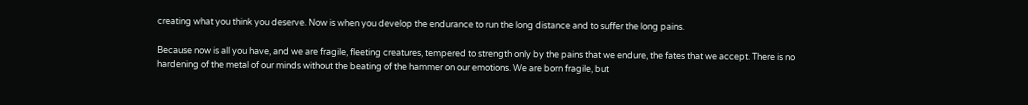creating what you think you deserve. Now is when you develop the endurance to run the long distance and to suffer the long pains.

Because now is all you have, and we are fragile, fleeting creatures, tempered to strength only by the pains that we endure, the fates that we accept. There is no hardening of the metal of our minds without the beating of the hammer on our emotions. We are born fragile, but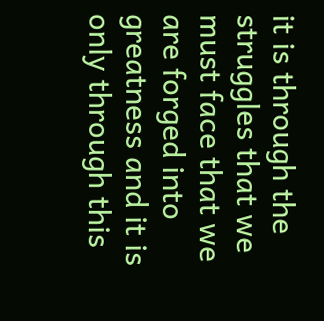it is through the struggles that we must face that we are forged into greatness and it is only through this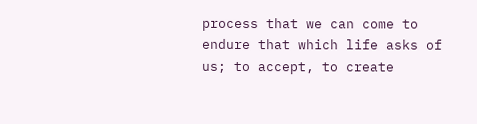process that we can come to endure that which life asks of us; to accept, to create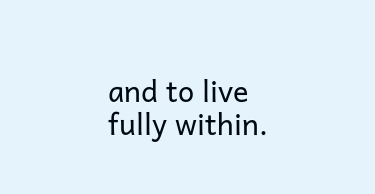and to live fully within.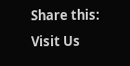Share this:
Visit Us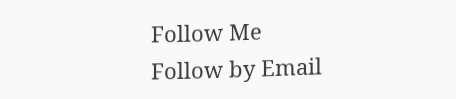Follow Me
Follow by Email